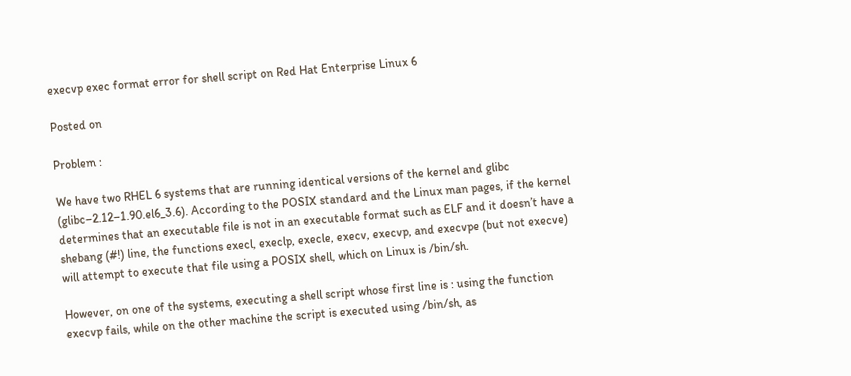execvp exec format error for shell script on Red Hat Enterprise Linux 6

Posted on

Problem :

We have two RHEL 6 systems that are running identical versions of the kernel and glibc (glibc–2.12–1.90.el6_3.6). According to the POSIX standard and the Linux man pages, if the kernel determines that an executable file is not in an executable format such as ELF and it doesn’t have a shebang (#!) line, the functions execl, execlp, execle, execv, execvp, and execvpe (but not execve) will attempt to execute that file using a POSIX shell, which on Linux is /bin/sh.

However, on one of the systems, executing a shell script whose first line is : using the function execvp fails, while on the other machine the script is executed using /bin/sh, as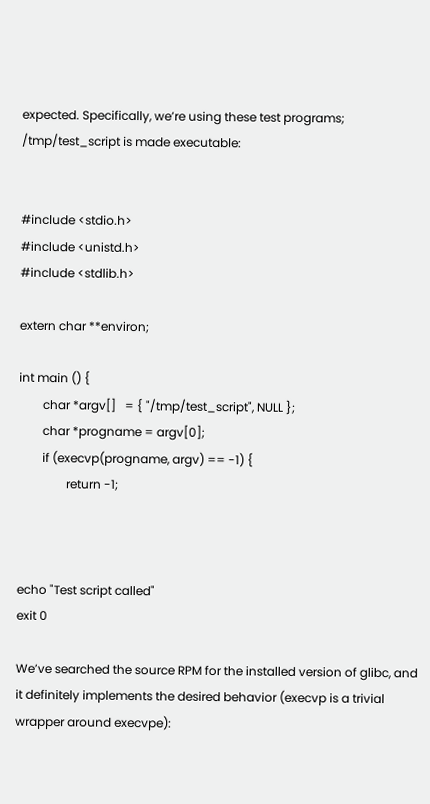expected. Specifically, we’re using these test programs; /tmp/test_script is made executable:


#include <stdio.h>
#include <unistd.h>
#include <stdlib.h>

extern char **environ;

int main () {
        char *argv[]   = { "/tmp/test_script", NULL };
        char *progname = argv[0];
        if (execvp(progname, argv) == -1) {
                return -1;



echo "Test script called"
exit 0

We’ve searched the source RPM for the installed version of glibc, and it definitely implements the desired behavior (execvp is a trivial wrapper around execvpe):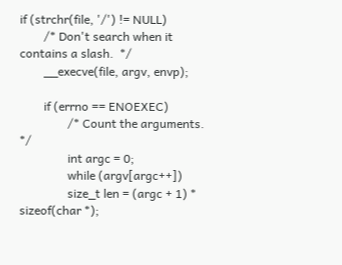if (strchr(file, '/') != NULL)
        /* Don't search when it contains a slash.  */
        __execve(file, argv, envp);

        if (errno == ENOEXEC)
                /* Count the arguments.  */
                int argc = 0;
                while (argv[argc++])
                size_t len = (argc + 1) * sizeof(char *);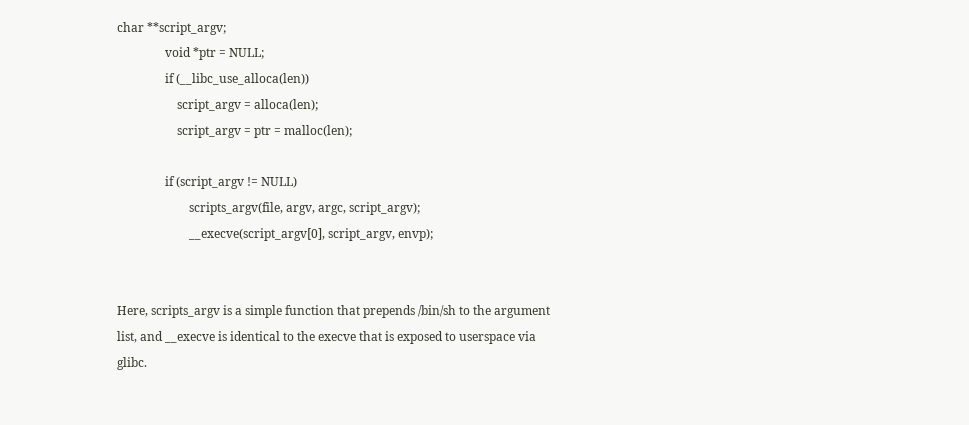char **script_argv;
                void *ptr = NULL;
                if (__libc_use_alloca(len))
                    script_argv = alloca(len);
                    script_argv = ptr = malloc(len);

                if (script_argv != NULL)
                        scripts_argv(file, argv, argc, script_argv);
                        __execve(script_argv[0], script_argv, envp);


Here, scripts_argv is a simple function that prepends /bin/sh to the argument list, and __execve is identical to the execve that is exposed to userspace via glibc.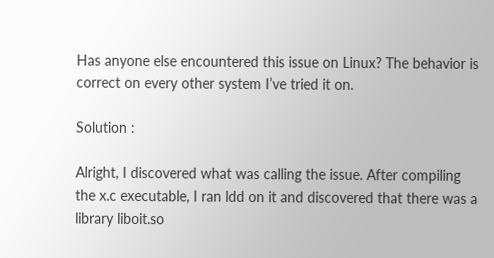Has anyone else encountered this issue on Linux? The behavior is correct on every other system I’ve tried it on.

Solution :

Alright, I discovered what was calling the issue. After compiling the x.c executable, I ran ldd on it and discovered that there was a library liboit.so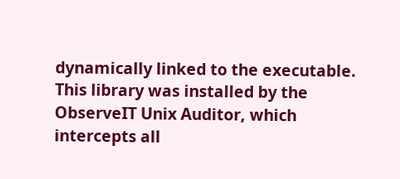dynamically linked to the executable. This library was installed by the ObserveIT Unix Auditor, which intercepts all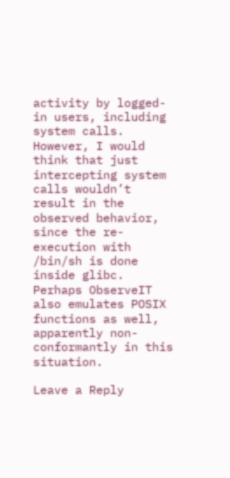activity by logged-in users, including system calls. However, I would think that just intercepting system calls wouldn’t result in the observed behavior, since the re-execution with /bin/sh is done inside glibc. Perhaps ObserveIT also emulates POSIX functions as well, apparently non-conformantly in this situation.

Leave a Reply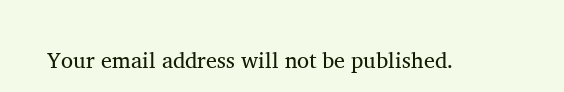Your email address will not be published.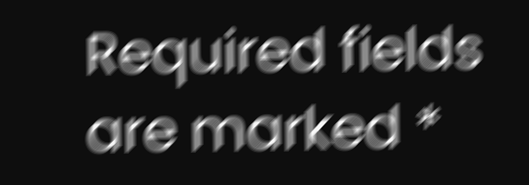Required fields are marked *